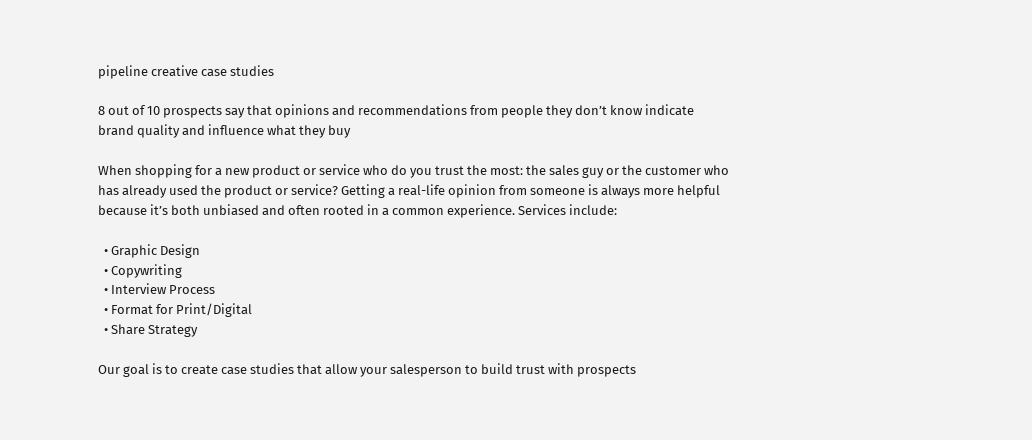pipeline creative case studies

8 out of 10 prospects say that opinions and recommendations from people they don’t know indicate brand quality and influence what they buy

When shopping for a new product or service who do you trust the most: the sales guy or the customer who has already used the product or service? Getting a real-life opinion from someone is always more helpful because it’s both unbiased and often rooted in a common experience. Services include:

  • Graphic Design
  • Copywriting
  • Interview Process
  • Format for Print/Digital
  • Share Strategy

Our goal is to create case studies that allow your salesperson to build trust with prospects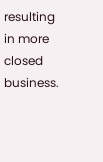resulting in more closed business.